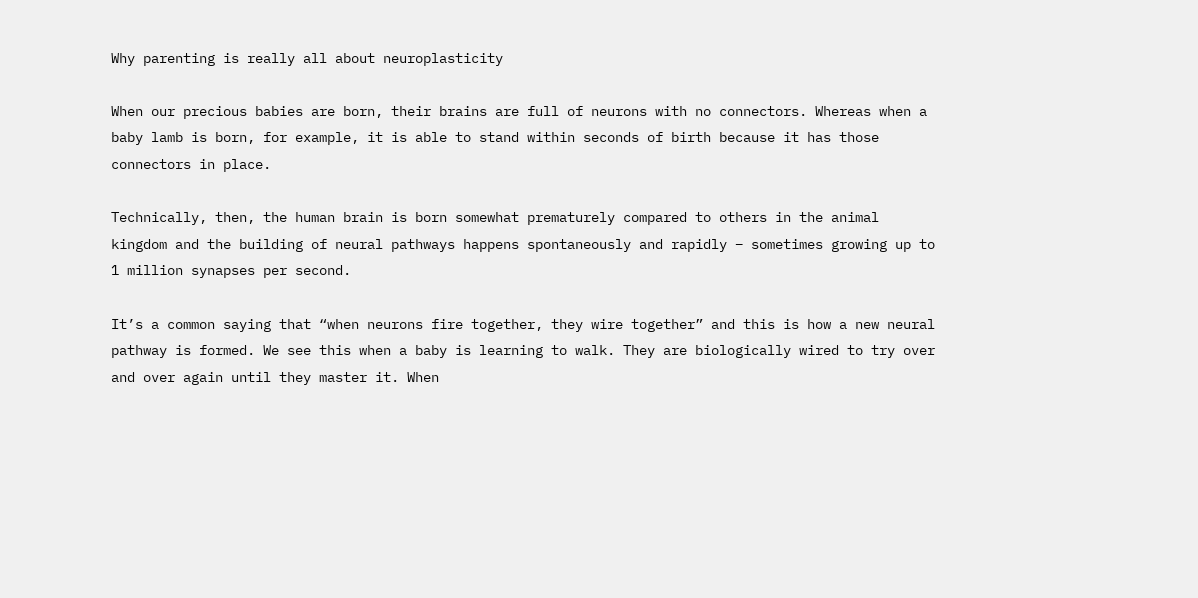Why parenting is really all about neuroplasticity

When our precious babies are born, their brains are full of neurons with no connectors. Whereas when a baby lamb is born, for example, it is able to stand within seconds of birth because it has those connectors in place.

Technically, then, the human brain is born somewhat prematurely compared to others in the animal kingdom and the building of neural pathways happens spontaneously and rapidly – sometimes growing up to 1 million synapses per second.

It’s a common saying that “when neurons fire together, they wire together” and this is how a new neural pathway is formed. We see this when a baby is learning to walk. They are biologically wired to try over and over again until they master it. When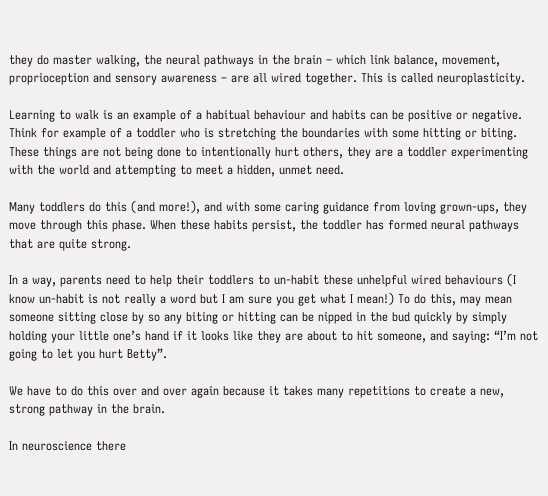they do master walking, the neural pathways in the brain – which link balance, movement, proprioception and sensory awareness – are all wired together. This is called neuroplasticity.

Learning to walk is an example of a habitual behaviour and habits can be positive or negative. Think for example of a toddler who is stretching the boundaries with some hitting or biting. These things are not being done to intentionally hurt others, they are a toddler experimenting with the world and attempting to meet a hidden, unmet need.

Many toddlers do this (and more!), and with some caring guidance from loving grown-ups, they move through this phase. When these habits persist, the toddler has formed neural pathways that are quite strong.

In a way, parents need to help their toddlers to un-habit these unhelpful wired behaviours (I know un-habit is not really a word but I am sure you get what I mean!) To do this, may mean someone sitting close by so any biting or hitting can be nipped in the bud quickly by simply holding your little one’s hand if it looks like they are about to hit someone, and saying: “I’m not going to let you hurt Betty”.

We have to do this over and over again because it takes many repetitions to create a new, strong pathway in the brain.

In neuroscience there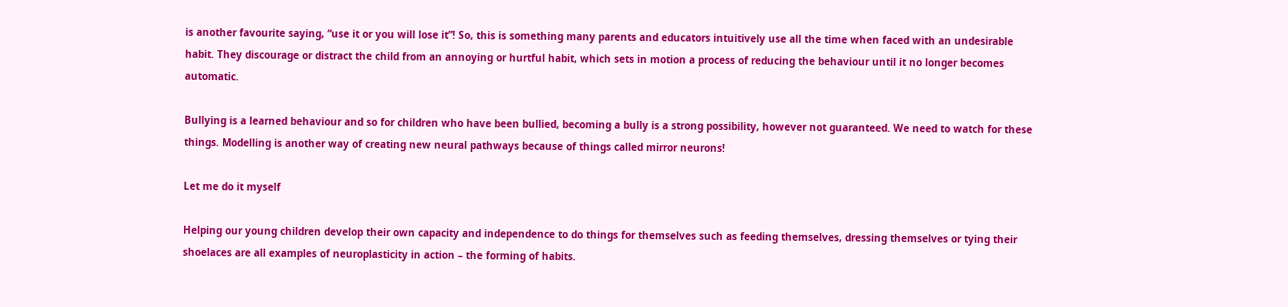is another favourite saying, “use it or you will lose it”! So, this is something many parents and educators intuitively use all the time when faced with an undesirable habit. They discourage or distract the child from an annoying or hurtful habit, which sets in motion a process of reducing the behaviour until it no longer becomes automatic.

Bullying is a learned behaviour and so for children who have been bullied, becoming a bully is a strong possibility, however not guaranteed. We need to watch for these things. Modelling is another way of creating new neural pathways because of things called mirror neurons!

Let me do it myself

Helping our young children develop their own capacity and independence to do things for themselves such as feeding themselves, dressing themselves or tying their shoelaces are all examples of neuroplasticity in action – the forming of habits.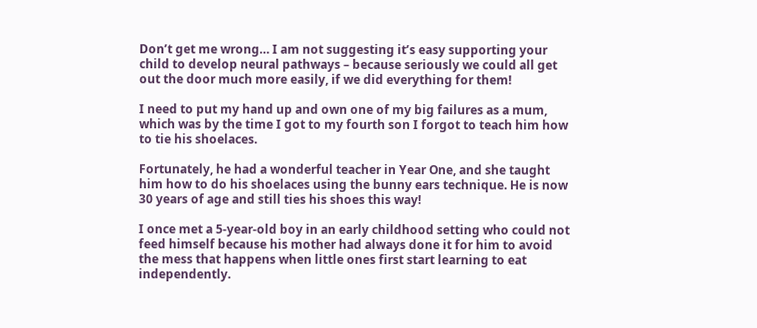Don’t get me wrong… I am not suggesting it’s easy supporting your child to develop neural pathways – because seriously we could all get out the door much more easily, if we did everything for them!

I need to put my hand up and own one of my big failures as a mum, which was by the time I got to my fourth son I forgot to teach him how to tie his shoelaces.

Fortunately, he had a wonderful teacher in Year One, and she taught him how to do his shoelaces using the bunny ears technique. He is now 30 years of age and still ties his shoes this way!

I once met a 5-year-old boy in an early childhood setting who could not feed himself because his mother had always done it for him to avoid the mess that happens when little ones first start learning to eat independently.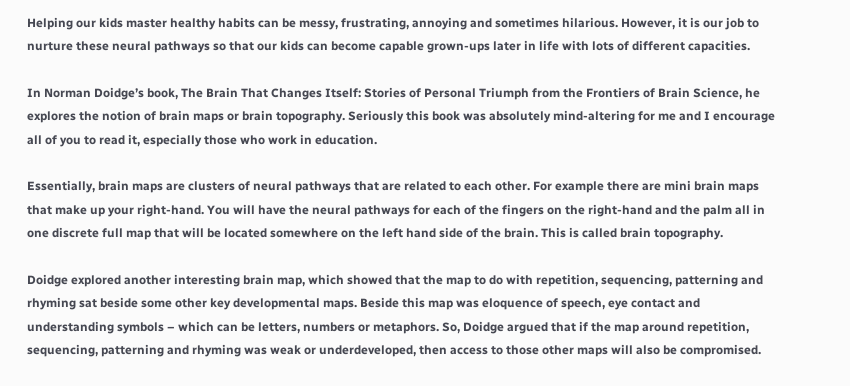Helping our kids master healthy habits can be messy, frustrating, annoying and sometimes hilarious. However, it is our job to nurture these neural pathways so that our kids can become capable grown-ups later in life with lots of different capacities.

In Norman Doidge’s book, The Brain That Changes Itself: Stories of Personal Triumph from the Frontiers of Brain Science, he explores the notion of brain maps or brain topography. Seriously this book was absolutely mind-altering for me and I encourage all of you to read it, especially those who work in education.

Essentially, brain maps are clusters of neural pathways that are related to each other. For example there are mini brain maps that make up your right-hand. You will have the neural pathways for each of the fingers on the right-hand and the palm all in one discrete full map that will be located somewhere on the left hand side of the brain. This is called brain topography.

Doidge explored another interesting brain map, which showed that the map to do with repetition, sequencing, patterning and rhyming sat beside some other key developmental maps. Beside this map was eloquence of speech, eye contact and understanding symbols – which can be letters, numbers or metaphors. So, Doidge argued that if the map around repetition, sequencing, patterning and rhyming was weak or underdeveloped, then access to those other maps will also be compromised.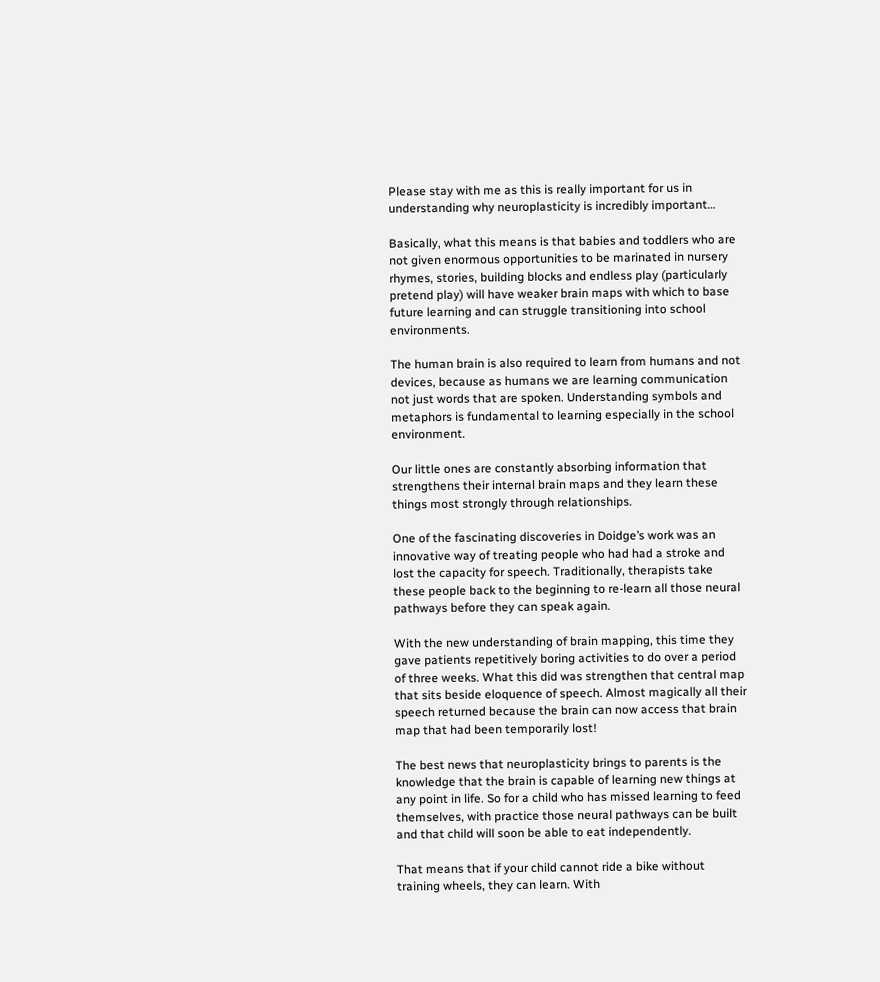Please stay with me as this is really important for us in understanding why neuroplasticity is incredibly important…

Basically, what this means is that babies and toddlers who are not given enormous opportunities to be marinated in nursery rhymes, stories, building blocks and endless play (particularly pretend play) will have weaker brain maps with which to base future learning and can struggle transitioning into school environments.

The human brain is also required to learn from humans and not devices, because as humans we are learning communication not just words that are spoken. Understanding symbols and metaphors is fundamental to learning especially in the school environment.

Our little ones are constantly absorbing information that strengthens their internal brain maps and they learn these things most strongly through relationships.

One of the fascinating discoveries in Doidge’s work was an innovative way of treating people who had had a stroke and lost the capacity for speech. Traditionally, therapists take these people back to the beginning to re-learn all those neural pathways before they can speak again.

With the new understanding of brain mapping, this time they gave patients repetitively boring activities to do over a period of three weeks. What this did was strengthen that central map that sits beside eloquence of speech. Almost magically all their speech returned because the brain can now access that brain map that had been temporarily lost!

The best news that neuroplasticity brings to parents is the knowledge that the brain is capable of learning new things at any point in life. So for a child who has missed learning to feed themselves, with practice those neural pathways can be built and that child will soon be able to eat independently.

That means that if your child cannot ride a bike without training wheels, they can learn. With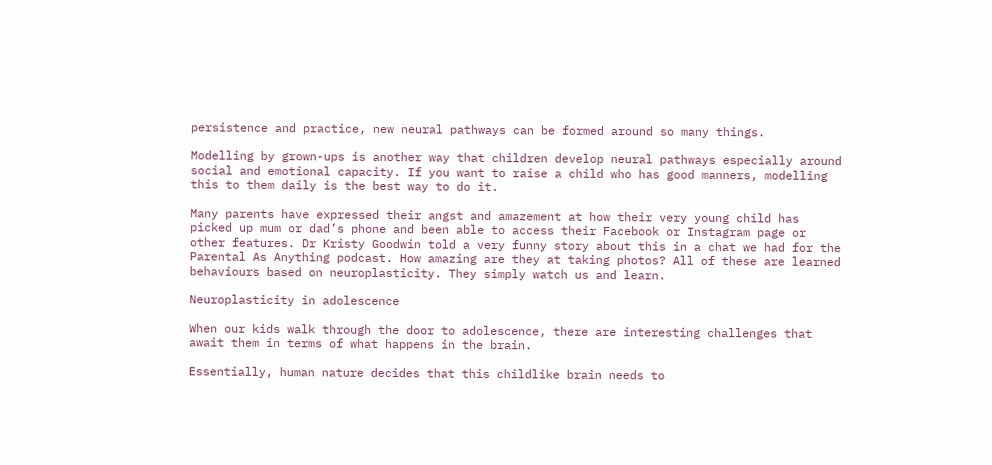persistence and practice, new neural pathways can be formed around so many things.

Modelling by grown-ups is another way that children develop neural pathways especially around social and emotional capacity. If you want to raise a child who has good manners, modelling this to them daily is the best way to do it.

Many parents have expressed their angst and amazement at how their very young child has picked up mum or dad’s phone and been able to access their Facebook or Instagram page or other features. Dr Kristy Goodwin told a very funny story about this in a chat we had for the Parental As Anything podcast. How amazing are they at taking photos? All of these are learned behaviours based on neuroplasticity. They simply watch us and learn.

Neuroplasticity in adolescence

When our kids walk through the door to adolescence, there are interesting challenges that await them in terms of what happens in the brain.

Essentially, human nature decides that this childlike brain needs to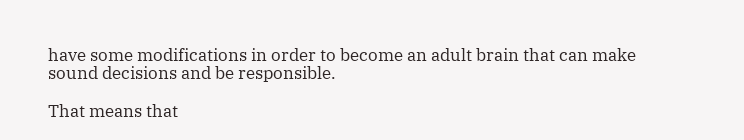have some modifications in order to become an adult brain that can make sound decisions and be responsible.

That means that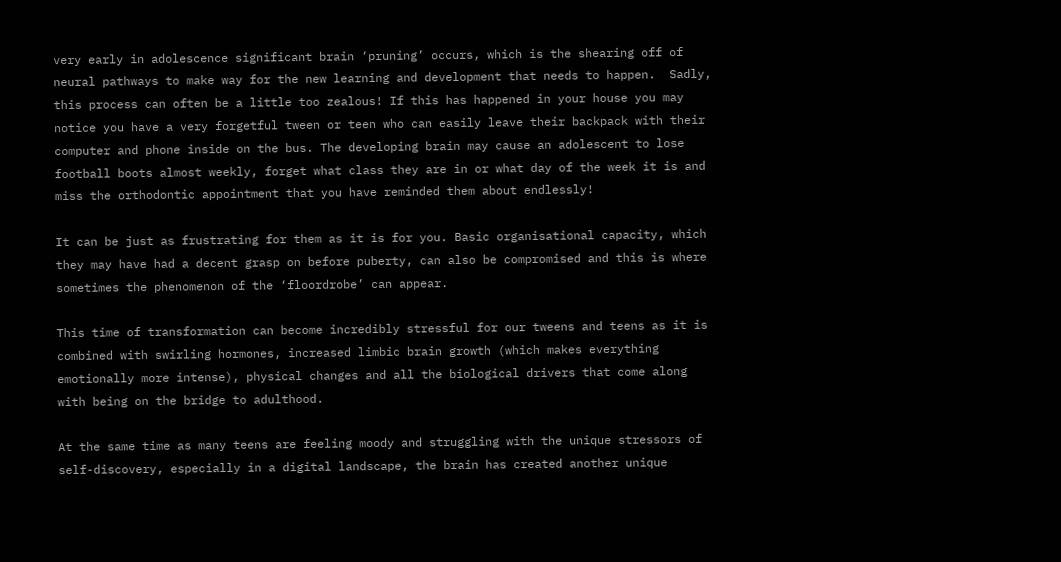very early in adolescence significant brain ‘pruning’ occurs, which is the shearing off of neural pathways to make way for the new learning and development that needs to happen.  Sadly, this process can often be a little too zealous! If this has happened in your house you may notice you have a very forgetful tween or teen who can easily leave their backpack with their computer and phone inside on the bus. The developing brain may cause an adolescent to lose football boots almost weekly, forget what class they are in or what day of the week it is and miss the orthodontic appointment that you have reminded them about endlessly!

It can be just as frustrating for them as it is for you. Basic organisational capacity, which they may have had a decent grasp on before puberty, can also be compromised and this is where sometimes the phenomenon of the ‘floordrobe’ can appear.

This time of transformation can become incredibly stressful for our tweens and teens as it is combined with swirling hormones, increased limbic brain growth (which makes everything emotionally more intense), physical changes and all the biological drivers that come along with being on the bridge to adulthood.

At the same time as many teens are feeling moody and struggling with the unique stressors of self-discovery, especially in a digital landscape, the brain has created another unique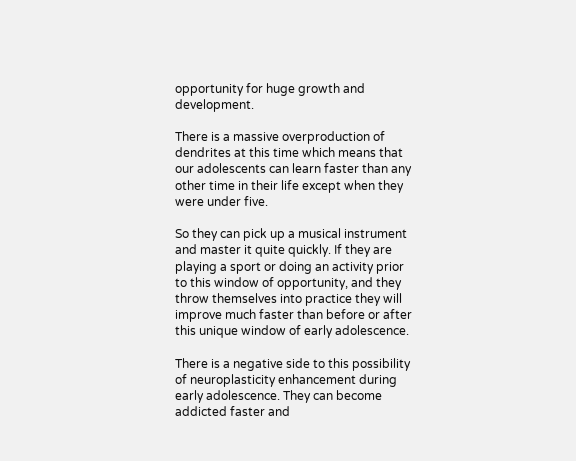opportunity for huge growth and development.

There is a massive overproduction of dendrites at this time which means that our adolescents can learn faster than any other time in their life except when they were under five.

So they can pick up a musical instrument and master it quite quickly. If they are playing a sport or doing an activity prior to this window of opportunity, and they throw themselves into practice they will improve much faster than before or after this unique window of early adolescence.

There is a negative side to this possibility of neuroplasticity enhancement during early adolescence. They can become addicted faster and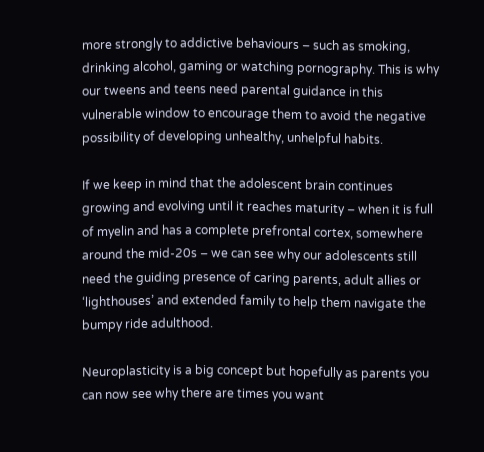more strongly to addictive behaviours – such as smoking, drinking alcohol, gaming or watching pornography. This is why our tweens and teens need parental guidance in this vulnerable window to encourage them to avoid the negative possibility of developing unhealthy, unhelpful habits.

If we keep in mind that the adolescent brain continues growing and evolving until it reaches maturity – when it is full of myelin and has a complete prefrontal cortex, somewhere around the mid-20s – we can see why our adolescents still need the guiding presence of caring parents, adult allies or ‘lighthouses’ and extended family to help them navigate the bumpy ride adulthood.

Neuroplasticity is a big concept but hopefully as parents you can now see why there are times you want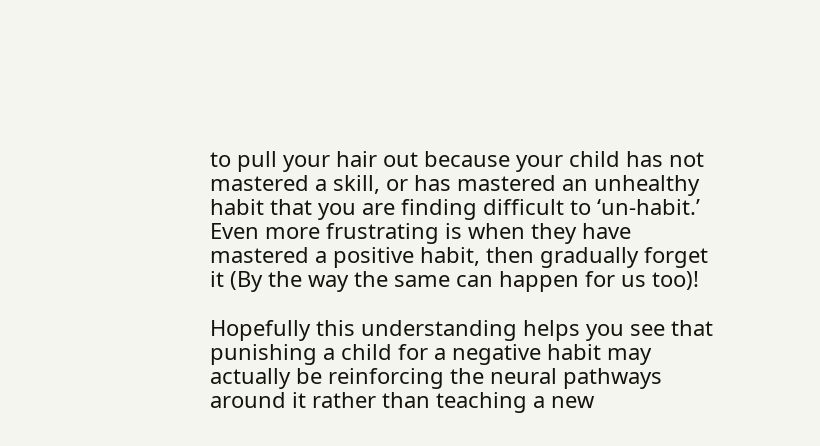to pull your hair out because your child has not mastered a skill, or has mastered an unhealthy habit that you are finding difficult to ‘un-habit.’ Even more frustrating is when they have mastered a positive habit, then gradually forget it (By the way the same can happen for us too)!

Hopefully this understanding helps you see that punishing a child for a negative habit may actually be reinforcing the neural pathways around it rather than teaching a new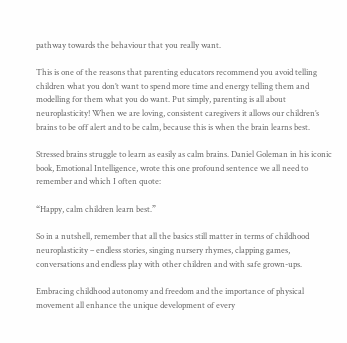pathway towards the behaviour that you really want.

This is one of the reasons that parenting educators recommend you avoid telling children what you don’t want to spend more time and energy telling them and modelling for them what you do want. Put simply, parenting is all about neuroplasticity! When we are loving, consistent caregivers it allows our children’s brains to be off alert and to be calm, because this is when the brain learns best.

Stressed brains struggle to learn as easily as calm brains. Daniel Goleman in his iconic book, Emotional Intelligence, wrote this one profound sentence we all need to remember and which I often quote:

“Happy, calm children learn best.”

So in a nutshell, remember that all the basics still matter in terms of childhood neuroplasticity – endless stories, singing nursery rhymes, clapping games, conversations and endless play with other children and with safe grown-ups.

Embracing childhood autonomy and freedom and the importance of physical movement all enhance the unique development of every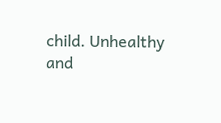child. Unhealthy and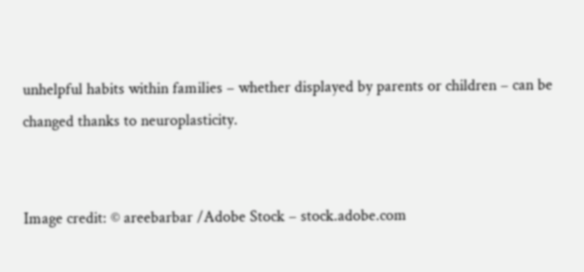unhelpful habits within families – whether displayed by parents or children – can be changed thanks to neuroplasticity.


Image credit: © areebarbar /Adobe Stock – stock.adobe.com